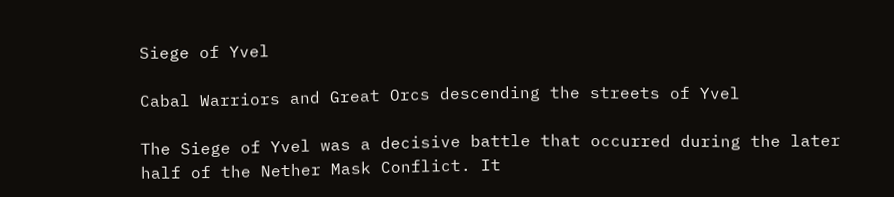Siege of Yvel

Cabal Warriors and Great Orcs descending the streets of Yvel

The Siege of Yvel was a decisive battle that occurred during the later half of the Nether Mask Conflict. It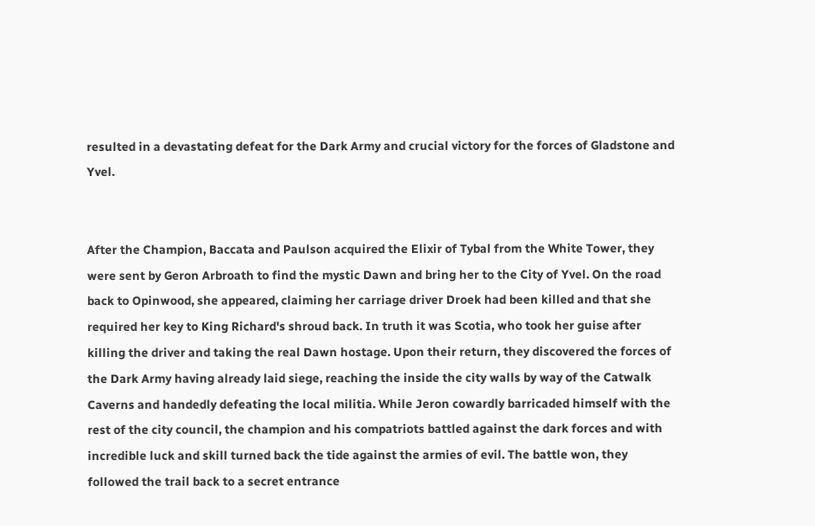resulted in a devastating defeat for the Dark Army and crucial victory for the forces of Gladstone and Yvel.


After the Champion, Baccata and Paulson acquired the Elixir of Tybal from the White Tower, they were sent by Geron Arbroath to find the mystic Dawn and bring her to the City of Yvel. On the road back to Opinwood, she appeared, claiming her carriage driver Droek had been killed and that she required her key to King Richard's shroud back. In truth it was Scotia, who took her guise after killing the driver and taking the real Dawn hostage. Upon their return, they discovered the forces of the Dark Army having already laid siege, reaching the inside the city walls by way of the Catwalk Caverns and handedly defeating the local militia. While Jeron cowardly barricaded himself with the rest of the city council, the champion and his compatriots battled against the dark forces and with incredible luck and skill turned back the tide against the armies of evil. The battle won, they followed the trail back to a secret entrance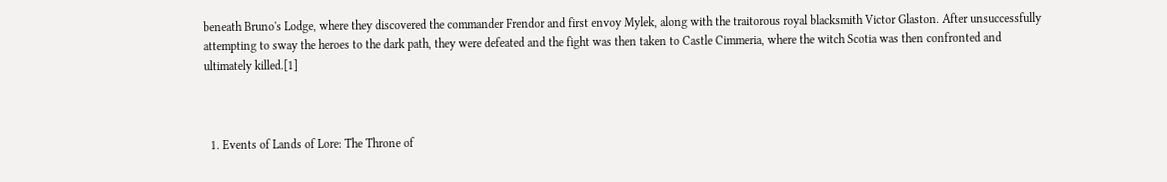beneath Bruno's Lodge, where they discovered the commander Frendor and first envoy Mylek, along with the traitorous royal blacksmith Victor Glaston. After unsuccessfully attempting to sway the heroes to the dark path, they were defeated and the fight was then taken to Castle Cimmeria, where the witch Scotia was then confronted and ultimately killed.[1]



  1. Events of Lands of Lore: The Throne of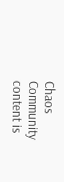Chaos
Community content is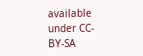available under CC-BY-SA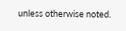unless otherwise noted.